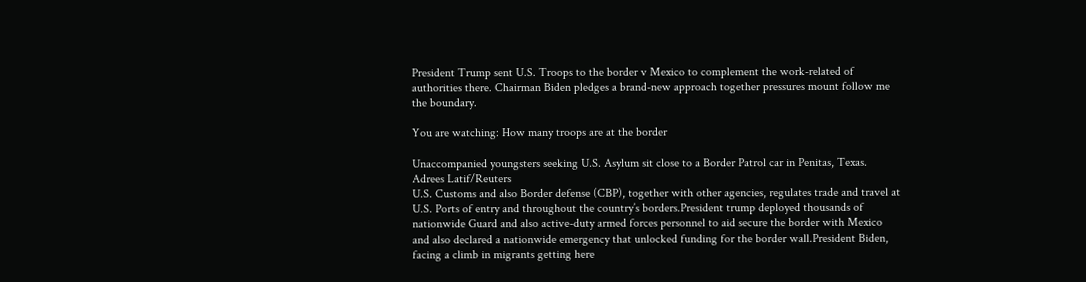President Trump sent U.S. Troops to the border v Mexico to complement the work-related of authorities there. Chairman Biden pledges a brand-new approach together pressures mount follow me the boundary.

You are watching: How many troops are at the border

Unaccompanied youngsters seeking U.S. Asylum sit close to a Border Patrol car in Penitas, Texas. Adrees Latif/Reuters
U.S. Customs and also Border defense (CBP), together with other agencies, regulates trade and travel at U.S. Ports of entry and throughout the country’s borders.President trump deployed thousands of nationwide Guard and also active-duty armed forces personnel to aid secure the border with Mexico and also declared a nationwide emergency that unlocked funding for the border wall.President Biden, facing a climb in migrants getting here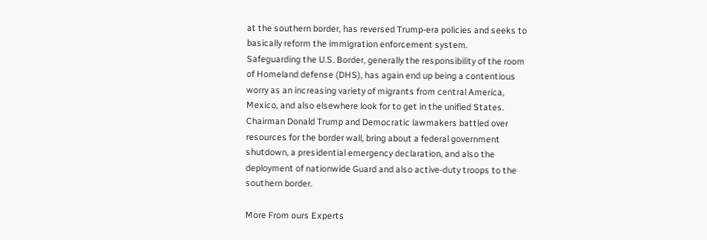at the southern border, has reversed Trump-era policies and seeks to basically reform the immigration enforcement system.
Safeguarding the U.S. Border, generally the responsibility of the room of Homeland defense (DHS), has again end up being a contentious worry as an increasing variety of migrants from central America, Mexico, and also elsewhere look for to get in the unified States. Chairman Donald Trump and Democratic lawmakers battled over resources for the border wall, bring about a federal government shutdown, a presidential emergency declaration, and also the deployment of nationwide Guard and also active-duty troops to the southern border.

More From ours Experts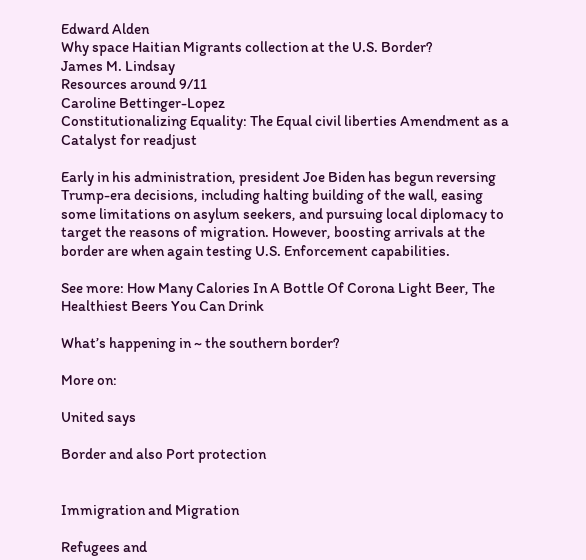Edward Alden
Why space Haitian Migrants collection at the U.S. Border?
James M. Lindsay
Resources around 9/11
Caroline Bettinger-Lopez
Constitutionalizing Equality: The Equal civil liberties Amendment as a Catalyst for readjust

Early in his administration, president Joe Biden has begun reversing Trump-era decisions, including halting building of the wall, easing some limitations on asylum seekers, and pursuing local diplomacy to target the reasons of migration. However, boosting arrivals at the border are when again testing U.S. Enforcement capabilities.

See more: How Many Calories In A Bottle Of Corona Light Beer, The Healthiest Beers You Can Drink

What’s happening in ~ the southern border?

More on:

United says

Border and also Port protection


Immigration and Migration

Refugees and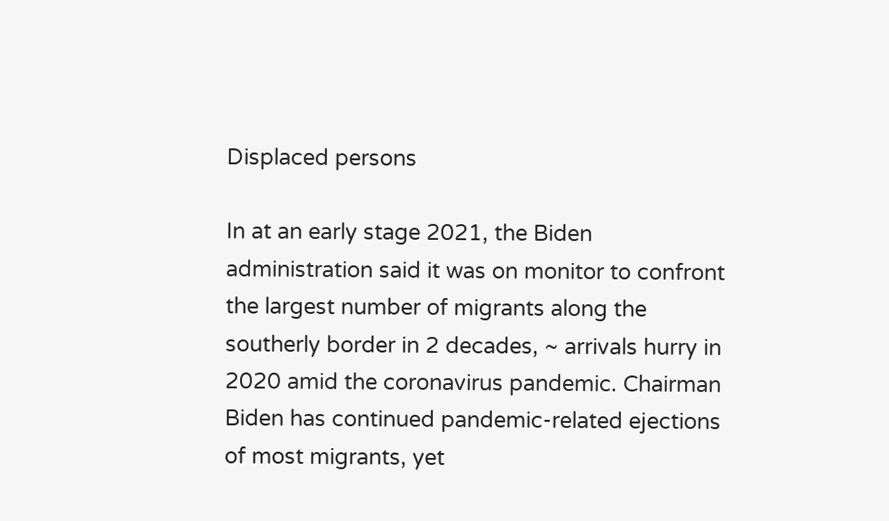Displaced persons

In at an early stage 2021, the Biden administration said it was on monitor to confront the largest number of migrants along the southerly border in 2 decades, ~ arrivals hurry in 2020 amid the coronavirus pandemic. Chairman Biden has continued pandemic-related ejections of most migrants, yet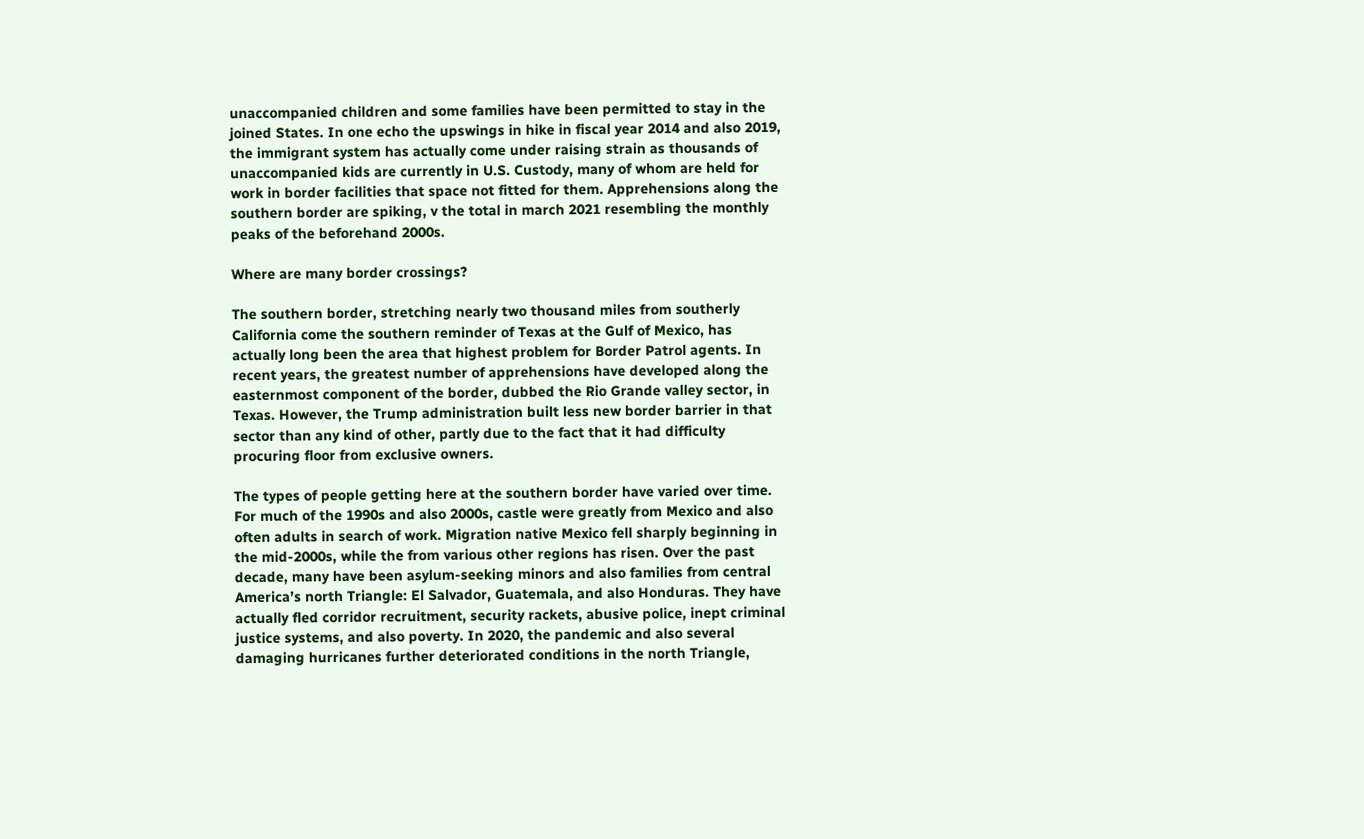unaccompanied children and some families have been permitted to stay in the joined States. In one echo the upswings in hike in fiscal year 2014 and also 2019, the immigrant system has actually come under raising strain as thousands of unaccompanied kids are currently in U.S. Custody, many of whom are held for work in border facilities that space not fitted for them. Apprehensions along the southern border are spiking, v the total in march 2021 resembling the monthly peaks of the beforehand 2000s.

Where are many border crossings?

The southern border, stretching nearly two thousand miles from southerly California come the southern reminder of Texas at the Gulf of Mexico, has actually long been the area that highest problem for Border Patrol agents. In recent years, the greatest number of apprehensions have developed along the easternmost component of the border, dubbed the Rio Grande valley sector, in Texas. However, the Trump administration built less new border barrier in that sector than any kind of other, partly due to the fact that it had difficulty procuring floor from exclusive owners.

The types of people getting here at the southern border have varied over time. For much of the 1990s and also 2000s, castle were greatly from Mexico and also often adults in search of work. Migration native Mexico fell sharply beginning in the mid-2000s, while the from various other regions has risen. Over the past decade, many have been asylum-seeking minors and also families from central America’s north Triangle: El Salvador, Guatemala, and also Honduras. They have actually fled corridor recruitment, security rackets, abusive police, inept criminal justice systems, and also poverty. In 2020, the pandemic and also several damaging hurricanes further deteriorated conditions in the north Triangle,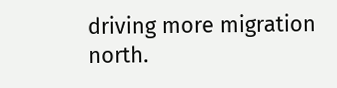driving more migration north.